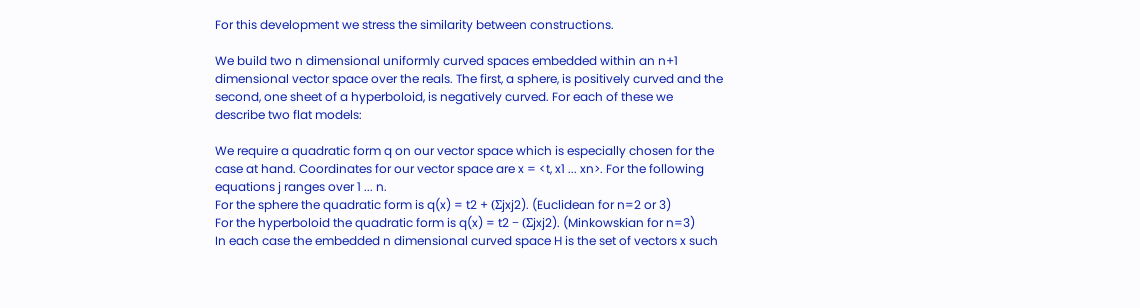For this development we stress the similarity between constructions.

We build two n dimensional uniformly curved spaces embedded within an n+1 dimensional vector space over the reals. The first, a sphere, is positively curved and the second, one sheet of a hyperboloid, is negatively curved. For each of these we describe two flat models:

We require a quadratic form q on our vector space which is especially chosen for the case at hand. Coordinates for our vector space are x = <t, x1 ... xn>. For the following equations j ranges over 1 ... n.
For the sphere the quadratic form is q(x) = t2 + (Σjxj2). (Euclidean for n=2 or 3)
For the hyperboloid the quadratic form is q(x) = t2 − (Σjxj2). (Minkowskian for n=3)
In each case the embedded n dimensional curved space H is the set of vectors x such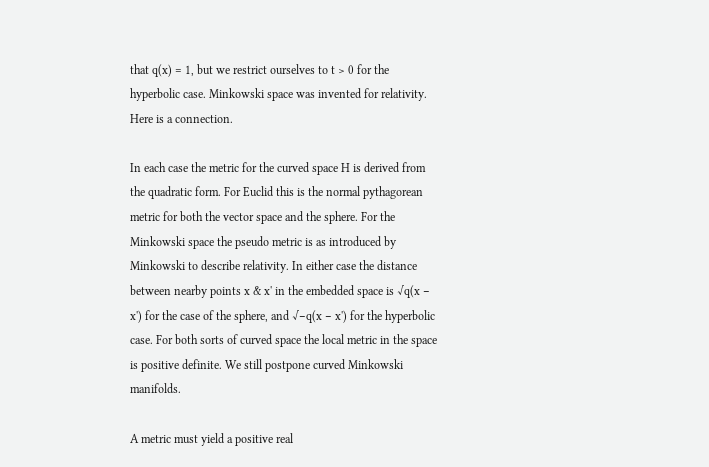that q(x) = 1, but we restrict ourselves to t > 0 for the hyperbolic case. Minkowski space was invented for relativity. Here is a connection.

In each case the metric for the curved space H is derived from the quadratic form. For Euclid this is the normal pythagorean metric for both the vector space and the sphere. For the Minkowski space the pseudo metric is as introduced by Minkowski to describe relativity. In either case the distance between nearby points x & x' in the embedded space is √q(x − x') for the case of the sphere, and √−q(x − x') for the hyperbolic case. For both sorts of curved space the local metric in the space is positive definite. We still postpone curved Minkowski manifolds.

A metric must yield a positive real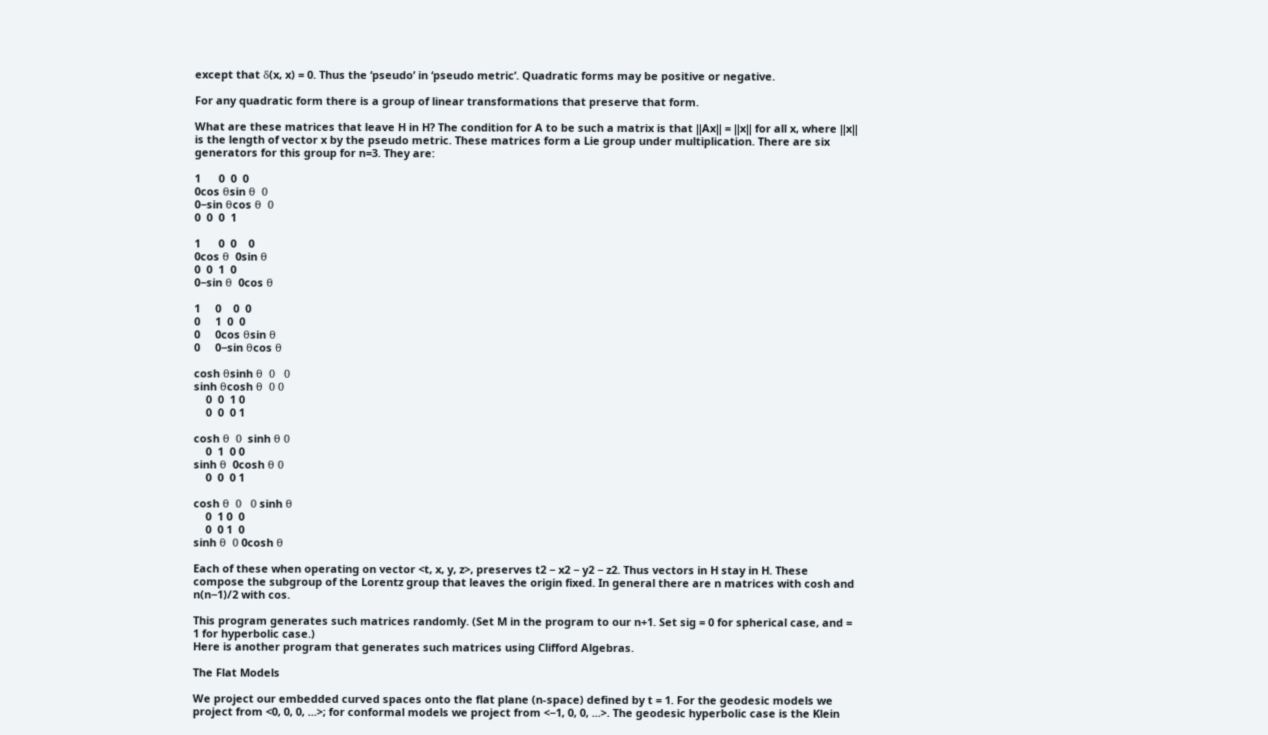except that δ(x, x) = 0. Thus the ‘pseudo’ in ‘pseudo metric’. Quadratic forms may be positive or negative.

For any quadratic form there is a group of linear transformations that preserve that form.

What are these matrices that leave H in H? The condition for A to be such a matrix is that ‖Ax‖ = ‖x‖ for all x, where ‖x‖ is the length of vector x by the pseudo metric. These matrices form a Lie group under multiplication. There are six generators for this group for n=3. They are:

1      0  0  0
0cos θsin θ  0
0−sin θcos θ  0
0  0  0  1

1      0  0    0
0cos θ  0sin θ
0  0  1  0
0−sin θ  0cos θ

1     0    0  0
0     1  0  0
0     0cos θsin θ
0     0−sin θcos θ

cosh θsinh θ  0   0
sinh θcosh θ  0 0
    0  0  1 0
    0  0  0 1

cosh θ  0  sinh θ 0
    0  1  0 0
sinh θ  0cosh θ 0
    0  0  0 1

cosh θ  0   0 sinh θ
    0  1 0  0
    0  0 1  0
sinh θ  0 0cosh θ

Each of these when operating on vector <t, x, y, z>, preserves t2 − x2 − y2 − z2. Thus vectors in H stay in H. These compose the subgroup of the Lorentz group that leaves the origin fixed. In general there are n matrices with cosh and n(n−1)/2 with cos.

This program generates such matrices randomly. (Set M in the program to our n+1. Set sig = 0 for spherical case, and = 1 for hyperbolic case.)
Here is another program that generates such matrices using Clifford Algebras.

The Flat Models

We project our embedded curved spaces onto the flat plane (n-space) defined by t = 1. For the geodesic models we project from <0, 0, 0, ...>; for conformal models we project from <−1, 0, 0, ...>. The geodesic hyperbolic case is the Klein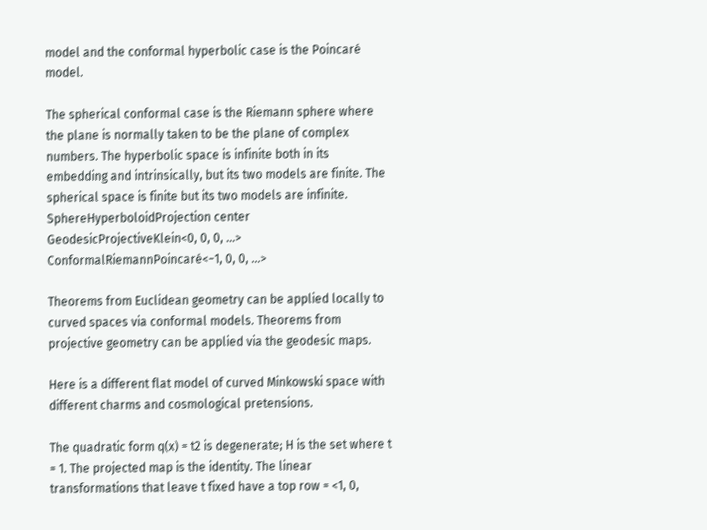model and the conformal hyperbolic case is the Poincaré model.

The spherical conformal case is the Riemann sphere where the plane is normally taken to be the plane of complex numbers. The hyperbolic space is infinite both in its embedding and intrinsically, but its two models are finite. The spherical space is finite but its two models are infinite.
SphereHyperboloidProjection center
GeodesicProjectiveKlein<0, 0, 0, ...>
ConformalRiemannPoincaré<−1, 0, 0, ...>

Theorems from Euclidean geometry can be applied locally to curved spaces via conformal models. Theorems from projective geometry can be applied via the geodesic maps.

Here is a different flat model of curved Minkowski space with different charms and cosmological pretensions.

The quadratic form q(x) = t2 is degenerate; H is the set where t = 1. The projected map is the identity. The linear transformations that leave t fixed have a top row = <1, 0,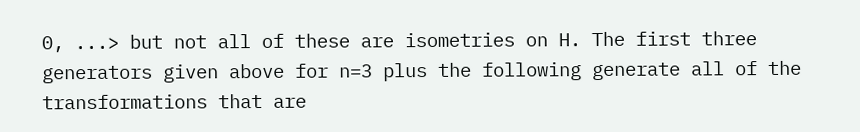0, ...> but not all of these are isometries on H. The first three generators given above for n=3 plus the following generate all of the transformations that are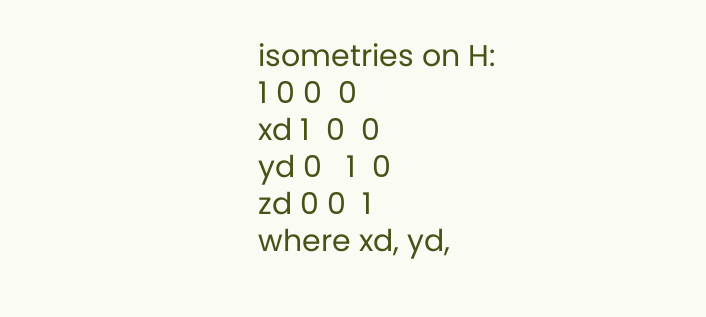isometries on H:
1 0 0  0
xd 1  0  0
yd 0   1  0
zd 0 0  1
where xd, yd,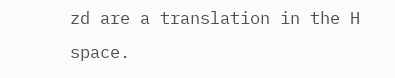zd are a translation in the H space.